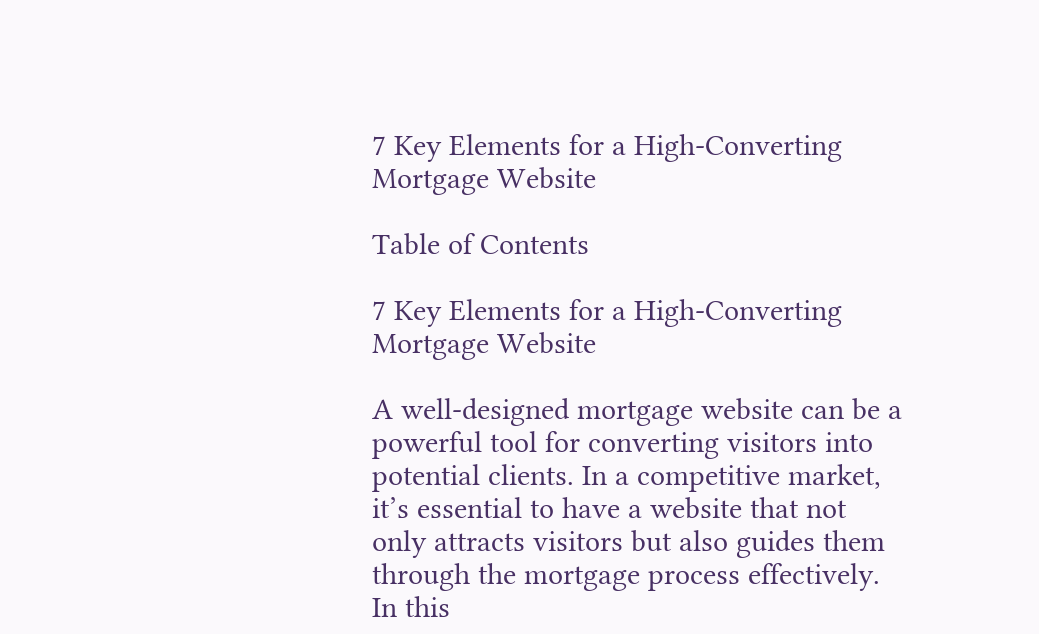7 Key Elements for a High-Converting Mortgage Website

Table of Contents

7 Key Elements for a High-Converting Mortgage Website

A well-designed mortgage website can be a powerful tool for converting visitors into potential clients. In a competitive market, it’s essential to have a website that not only attracts visitors but also guides them through the mortgage process effectively. In this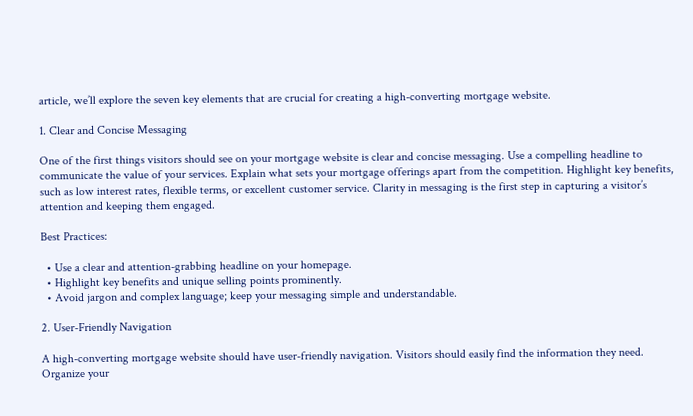article, we’ll explore the seven key elements that are crucial for creating a high-converting mortgage website.

1. Clear and Concise Messaging

One of the first things visitors should see on your mortgage website is clear and concise messaging. Use a compelling headline to communicate the value of your services. Explain what sets your mortgage offerings apart from the competition. Highlight key benefits, such as low interest rates, flexible terms, or excellent customer service. Clarity in messaging is the first step in capturing a visitor’s attention and keeping them engaged.

Best Practices:

  • Use a clear and attention-grabbing headline on your homepage.
  • Highlight key benefits and unique selling points prominently.
  • Avoid jargon and complex language; keep your messaging simple and understandable.

2. User-Friendly Navigation

A high-converting mortgage website should have user-friendly navigation. Visitors should easily find the information they need. Organize your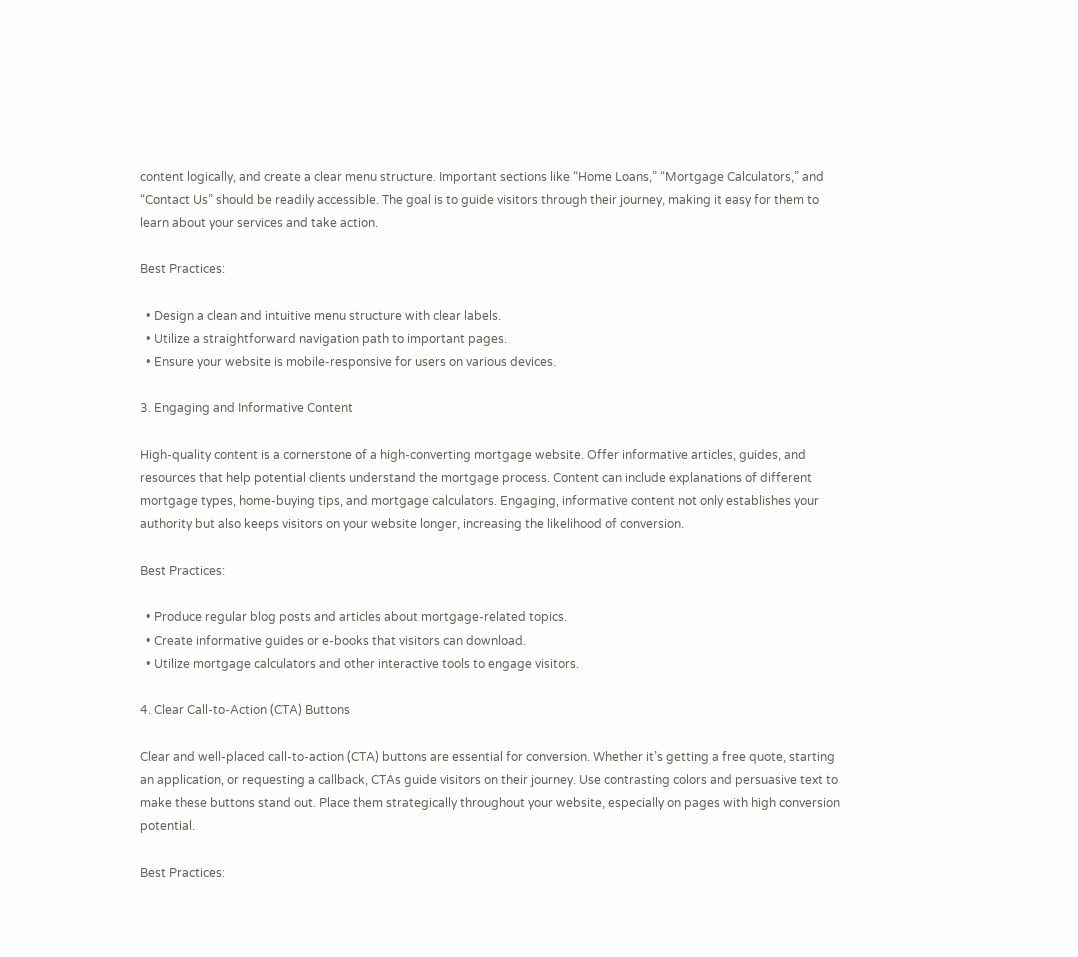content logically, and create a clear menu structure. Important sections like “Home Loans,” “Mortgage Calculators,” and “Contact Us” should be readily accessible. The goal is to guide visitors through their journey, making it easy for them to learn about your services and take action.

Best Practices:

  • Design a clean and intuitive menu structure with clear labels.
  • Utilize a straightforward navigation path to important pages.
  • Ensure your website is mobile-responsive for users on various devices.

3. Engaging and Informative Content

High-quality content is a cornerstone of a high-converting mortgage website. Offer informative articles, guides, and resources that help potential clients understand the mortgage process. Content can include explanations of different mortgage types, home-buying tips, and mortgage calculators. Engaging, informative content not only establishes your authority but also keeps visitors on your website longer, increasing the likelihood of conversion.

Best Practices:

  • Produce regular blog posts and articles about mortgage-related topics.
  • Create informative guides or e-books that visitors can download.
  • Utilize mortgage calculators and other interactive tools to engage visitors.

4. Clear Call-to-Action (CTA) Buttons

Clear and well-placed call-to-action (CTA) buttons are essential for conversion. Whether it’s getting a free quote, starting an application, or requesting a callback, CTAs guide visitors on their journey. Use contrasting colors and persuasive text to make these buttons stand out. Place them strategically throughout your website, especially on pages with high conversion potential.

Best Practices: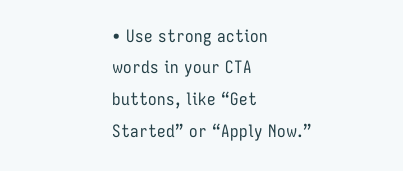• Use strong action words in your CTA buttons, like “Get Started” or “Apply Now.”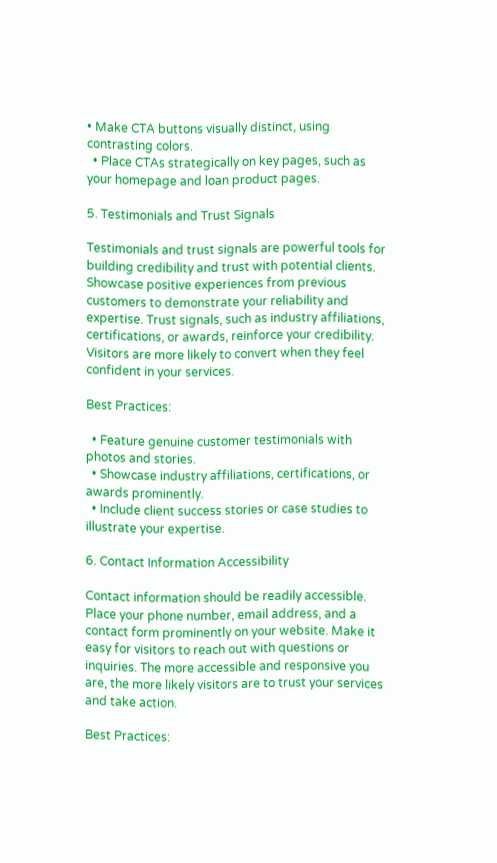• Make CTA buttons visually distinct, using contrasting colors.
  • Place CTAs strategically on key pages, such as your homepage and loan product pages.

5. Testimonials and Trust Signals

Testimonials and trust signals are powerful tools for building credibility and trust with potential clients. Showcase positive experiences from previous customers to demonstrate your reliability and expertise. Trust signals, such as industry affiliations, certifications, or awards, reinforce your credibility. Visitors are more likely to convert when they feel confident in your services.

Best Practices:

  • Feature genuine customer testimonials with photos and stories.
  • Showcase industry affiliations, certifications, or awards prominently.
  • Include client success stories or case studies to illustrate your expertise.

6. Contact Information Accessibility

Contact information should be readily accessible. Place your phone number, email address, and a contact form prominently on your website. Make it easy for visitors to reach out with questions or inquiries. The more accessible and responsive you are, the more likely visitors are to trust your services and take action.

Best Practices: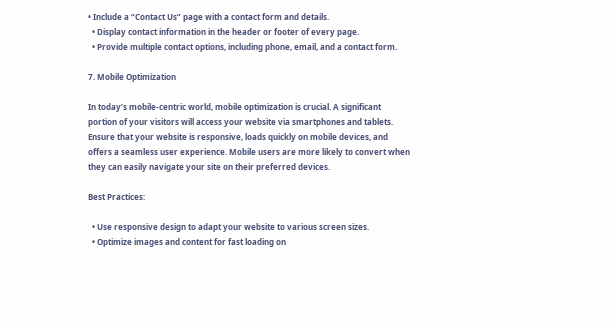• Include a “Contact Us” page with a contact form and details.
  • Display contact information in the header or footer of every page.
  • Provide multiple contact options, including phone, email, and a contact form.

7. Mobile Optimization

In today’s mobile-centric world, mobile optimization is crucial. A significant portion of your visitors will access your website via smartphones and tablets. Ensure that your website is responsive, loads quickly on mobile devices, and offers a seamless user experience. Mobile users are more likely to convert when they can easily navigate your site on their preferred devices.

Best Practices:

  • Use responsive design to adapt your website to various screen sizes.
  • Optimize images and content for fast loading on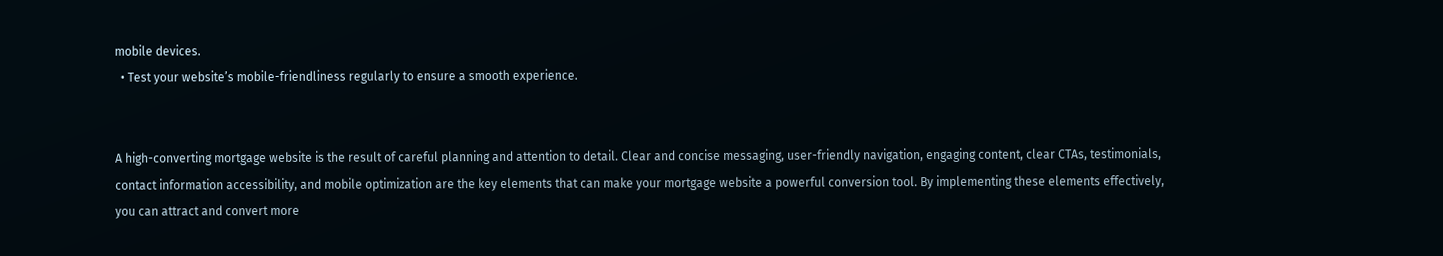mobile devices.
  • Test your website’s mobile-friendliness regularly to ensure a smooth experience.


A high-converting mortgage website is the result of careful planning and attention to detail. Clear and concise messaging, user-friendly navigation, engaging content, clear CTAs, testimonials, contact information accessibility, and mobile optimization are the key elements that can make your mortgage website a powerful conversion tool. By implementing these elements effectively, you can attract and convert more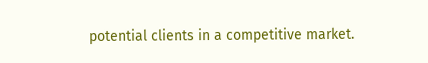potential clients in a competitive market.